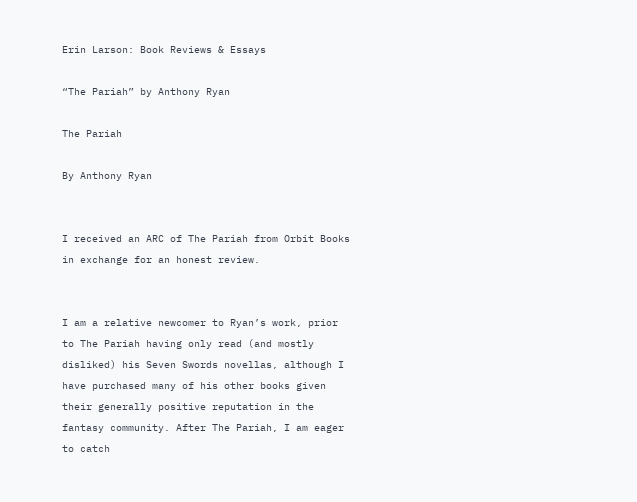Erin Larson: Book Reviews & Essays

“The Pariah” by Anthony Ryan

The Pariah

By Anthony Ryan


I received an ARC of The Pariah from Orbit Books in exchange for an honest review.


I am a relative newcomer to Ryan’s work, prior to The Pariah having only read (and mostly disliked) his Seven Swords novellas, although I have purchased many of his other books given their generally positive reputation in the fantasy community. After The Pariah, I am eager to catch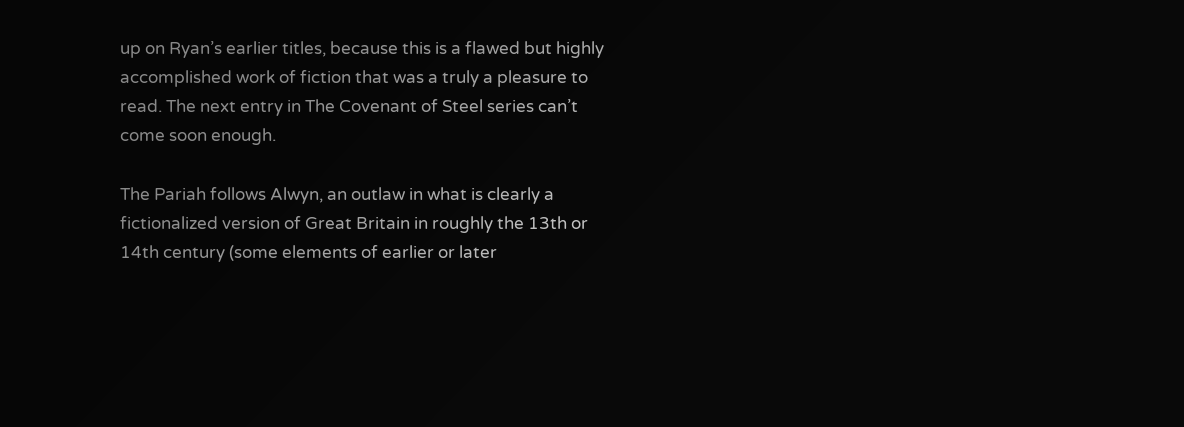up on Ryan’s earlier titles, because this is a flawed but highly accomplished work of fiction that was a truly a pleasure to read. The next entry in The Covenant of Steel series can’t come soon enough.

The Pariah follows Alwyn, an outlaw in what is clearly a fictionalized version of Great Britain in roughly the 13th or 14th century (some elements of earlier or later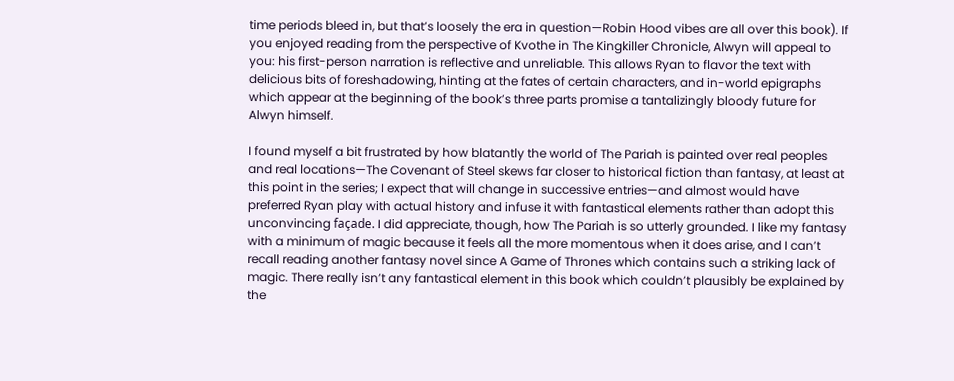time periods bleed in, but that’s loosely the era in question—Robin Hood vibes are all over this book). If you enjoyed reading from the perspective of Kvothe in The Kingkiller Chronicle, Alwyn will appeal to you: his first-person narration is reflective and unreliable. This allows Ryan to flavor the text with delicious bits of foreshadowing, hinting at the fates of certain characters, and in-world epigraphs which appear at the beginning of the book’s three parts promise a tantalizingly bloody future for Alwyn himself.

I found myself a bit frustrated by how blatantly the world of The Pariah is painted over real peoples and real locations—The Covenant of Steel skews far closer to historical fiction than fantasy, at least at this point in the series; I expect that will change in successive entries—and almost would have preferred Ryan play with actual history and infuse it with fantastical elements rather than adopt this unconvincing façade. I did appreciate, though, how The Pariah is so utterly grounded. I like my fantasy with a minimum of magic because it feels all the more momentous when it does arise, and I can’t recall reading another fantasy novel since A Game of Thrones which contains such a striking lack of magic. There really isn’t any fantastical element in this book which couldn’t plausibly be explained by the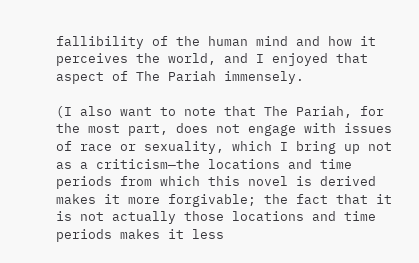fallibility of the human mind and how it perceives the world, and I enjoyed that aspect of The Pariah immensely.

(I also want to note that The Pariah, for the most part, does not engage with issues of race or sexuality, which I bring up not as a criticism—the locations and time periods from which this novel is derived makes it more forgivable; the fact that it is not actually those locations and time periods makes it less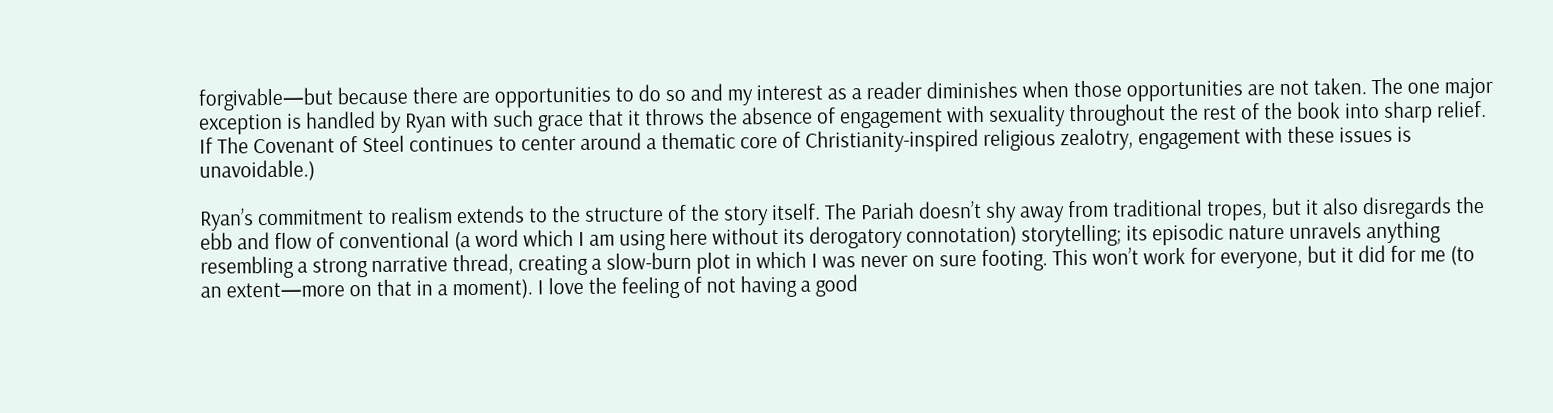forgivable—but because there are opportunities to do so and my interest as a reader diminishes when those opportunities are not taken. The one major exception is handled by Ryan with such grace that it throws the absence of engagement with sexuality throughout the rest of the book into sharp relief. If The Covenant of Steel continues to center around a thematic core of Christianity-inspired religious zealotry, engagement with these issues is unavoidable.)

Ryan’s commitment to realism extends to the structure of the story itself. The Pariah doesn’t shy away from traditional tropes, but it also disregards the ebb and flow of conventional (a word which I am using here without its derogatory connotation) storytelling; its episodic nature unravels anything resembling a strong narrative thread, creating a slow-burn plot in which I was never on sure footing. This won’t work for everyone, but it did for me (to an extent—more on that in a moment). I love the feeling of not having a good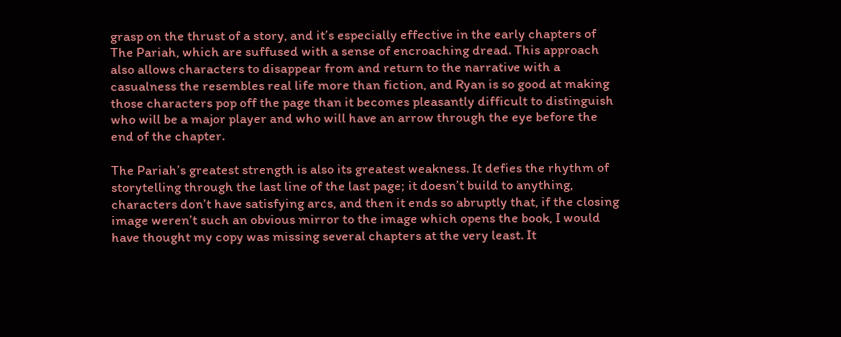grasp on the thrust of a story, and it’s especially effective in the early chapters of The Pariah, which are suffused with a sense of encroaching dread. This approach also allows characters to disappear from and return to the narrative with a casualness the resembles real life more than fiction, and Ryan is so good at making those characters pop off the page than it becomes pleasantly difficult to distinguish who will be a major player and who will have an arrow through the eye before the end of the chapter.

The Pariah’s greatest strength is also its greatest weakness. It defies the rhythm of storytelling through the last line of the last page; it doesn’t build to anything, characters don’t have satisfying arcs, and then it ends so abruptly that, if the closing image weren’t such an obvious mirror to the image which opens the book, I would have thought my copy was missing several chapters at the very least. It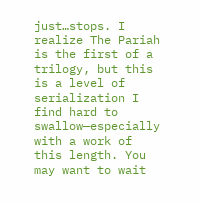just…stops. I realize The Pariah is the first of a trilogy, but this is a level of serialization I find hard to swallow—especially with a work of this length. You may want to wait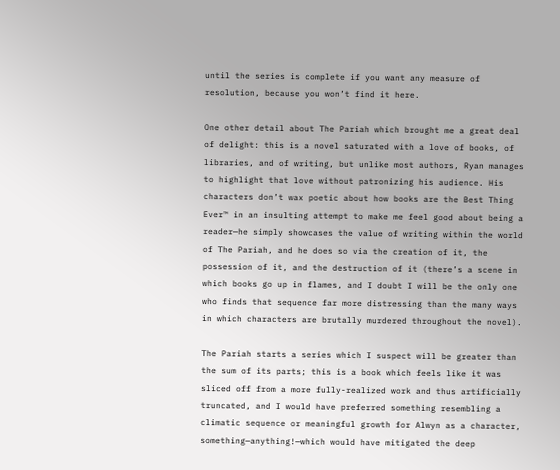until the series is complete if you want any measure of resolution, because you won’t find it here.

One other detail about The Pariah which brought me a great deal of delight: this is a novel saturated with a love of books, of libraries, and of writing, but unlike most authors, Ryan manages to highlight that love without patronizing his audience. His characters don’t wax poetic about how books are the Best Thing Ever™ in an insulting attempt to make me feel good about being a reader—he simply showcases the value of writing within the world of The Pariah, and he does so via the creation of it, the possession of it, and the destruction of it (there’s a scene in which books go up in flames, and I doubt I will be the only one who finds that sequence far more distressing than the many ways in which characters are brutally murdered throughout the novel).

The Pariah starts a series which I suspect will be greater than the sum of its parts; this is a book which feels like it was sliced off from a more fully-realized work and thus artificially truncated, and I would have preferred something resembling a climatic sequence or meaningful growth for Alwyn as a character, something—anything!—which would have mitigated the deep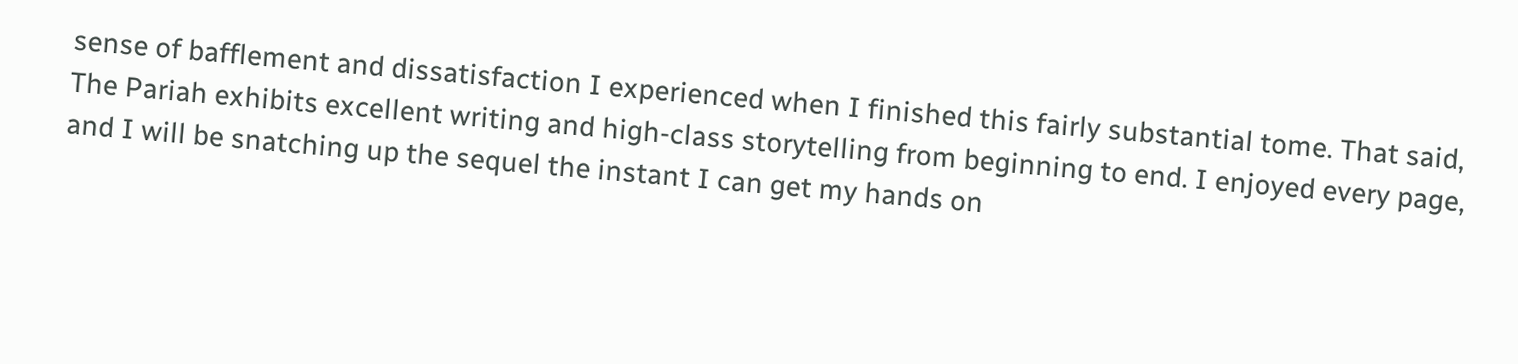sense of bafflement and dissatisfaction I experienced when I finished this fairly substantial tome. That said, The Pariah exhibits excellent writing and high-class storytelling from beginning to end. I enjoyed every page, and I will be snatching up the sequel the instant I can get my hands on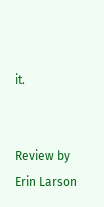it.


Review by Erin Larson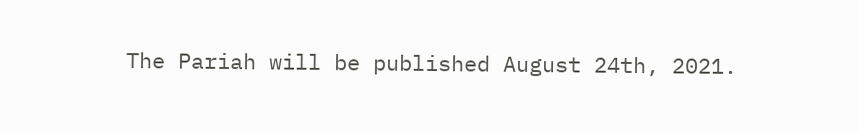The Pariah will be published August 24th, 2021.